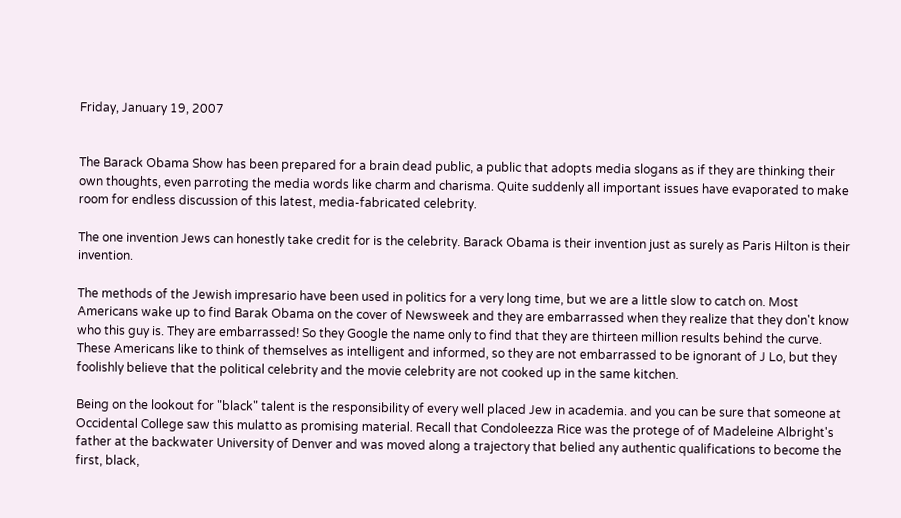Friday, January 19, 2007


The Barack Obama Show has been prepared for a brain dead public, a public that adopts media slogans as if they are thinking their own thoughts, even parroting the media words like charm and charisma. Quite suddenly all important issues have evaporated to make room for endless discussion of this latest, media-fabricated celebrity.

The one invention Jews can honestly take credit for is the celebrity. Barack Obama is their invention just as surely as Paris Hilton is their invention.

The methods of the Jewish impresario have been used in politics for a very long time, but we are a little slow to catch on. Most Americans wake up to find Barak Obama on the cover of Newsweek and they are embarrassed when they realize that they don't know who this guy is. They are embarrassed! So they Google the name only to find that they are thirteen million results behind the curve. These Americans like to think of themselves as intelligent and informed, so they are not embarrassed to be ignorant of J Lo, but they foolishly believe that the political celebrity and the movie celebrity are not cooked up in the same kitchen.

Being on the lookout for "black" talent is the responsibility of every well placed Jew in academia. and you can be sure that someone at Occidental College saw this mulatto as promising material. Recall that Condoleezza Rice was the protege of of Madeleine Albright's father at the backwater University of Denver and was moved along a trajectory that belied any authentic qualifications to become the first, black,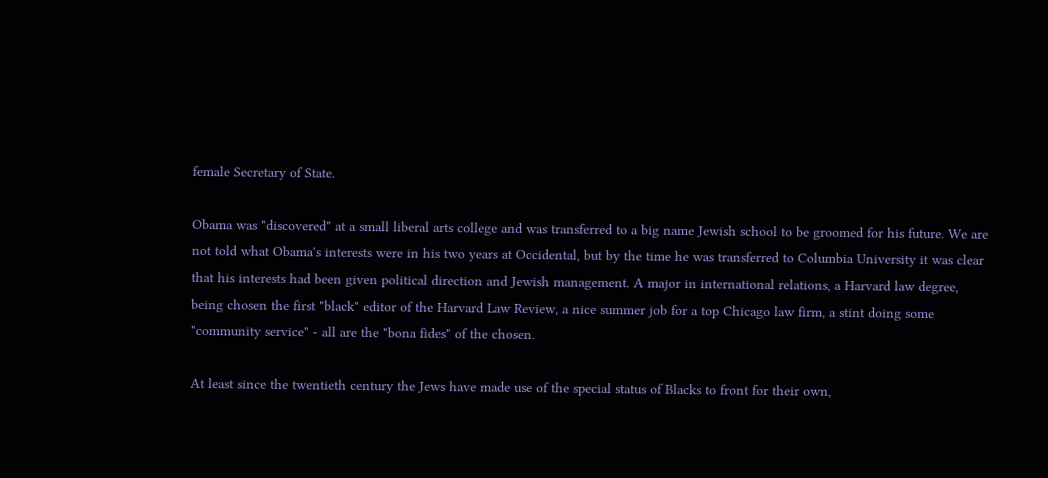female Secretary of State.

Obama was "discovered" at a small liberal arts college and was transferred to a big name Jewish school to be groomed for his future. We are not told what Obama's interests were in his two years at Occidental, but by the time he was transferred to Columbia University it was clear that his interests had been given political direction and Jewish management. A major in international relations, a Harvard law degree, being chosen the first "black" editor of the Harvard Law Review, a nice summer job for a top Chicago law firm, a stint doing some "community service" - all are the "bona fides" of the chosen.

At least since the twentieth century the Jews have made use of the special status of Blacks to front for their own,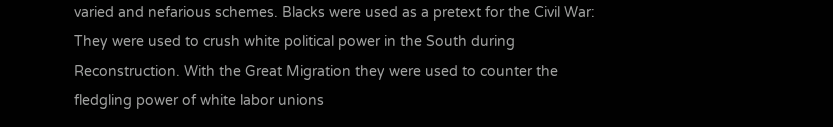varied and nefarious schemes. Blacks were used as a pretext for the Civil War: They were used to crush white political power in the South during Reconstruction. With the Great Migration they were used to counter the fledgling power of white labor unions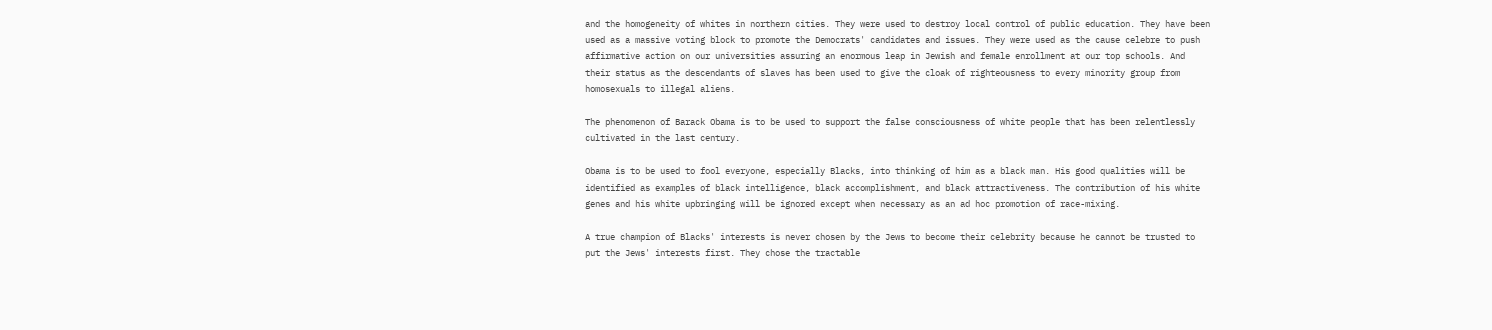and the homogeneity of whites in northern cities. They were used to destroy local control of public education. They have been used as a massive voting block to promote the Democrats' candidates and issues. They were used as the cause celebre to push affirmative action on our universities assuring an enormous leap in Jewish and female enrollment at our top schools. And their status as the descendants of slaves has been used to give the cloak of righteousness to every minority group from homosexuals to illegal aliens.

The phenomenon of Barack Obama is to be used to support the false consciousness of white people that has been relentlessly cultivated in the last century.

Obama is to be used to fool everyone, especially Blacks, into thinking of him as a black man. His good qualities will be identified as examples of black intelligence, black accomplishment, and black attractiveness. The contribution of his white genes and his white upbringing will be ignored except when necessary as an ad hoc promotion of race-mixing.

A true champion of Blacks' interests is never chosen by the Jews to become their celebrity because he cannot be trusted to put the Jews' interests first. They chose the tractable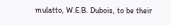mulatto, W.E.B. Dubois, to be their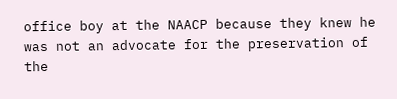office boy at the NAACP because they knew he was not an advocate for the preservation of the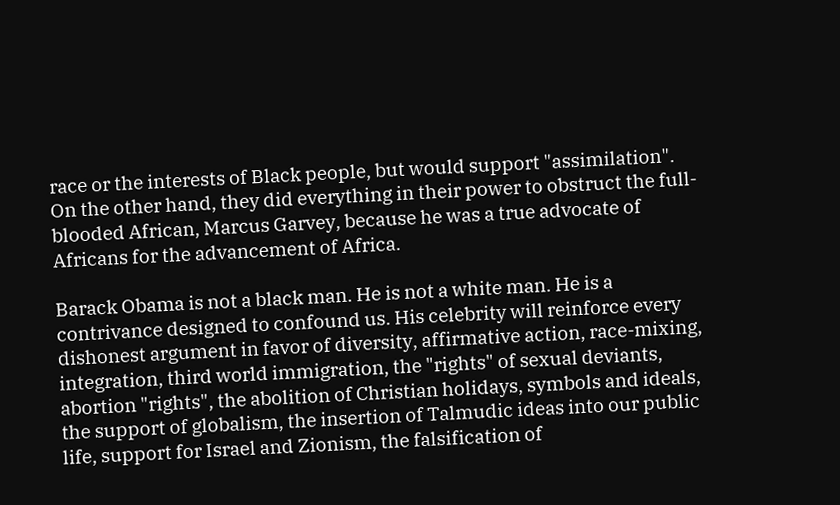race or the interests of Black people, but would support "assimilation". On the other hand, they did everything in their power to obstruct the full-blooded African, Marcus Garvey, because he was a true advocate of Africans for the advancement of Africa.

Barack Obama is not a black man. He is not a white man. He is a contrivance designed to confound us. His celebrity will reinforce every dishonest argument in favor of diversity, affirmative action, race-mixing, integration, third world immigration, the "rights" of sexual deviants, abortion "rights", the abolition of Christian holidays, symbols and ideals, the support of globalism, the insertion of Talmudic ideas into our public life, support for Israel and Zionism, the falsification of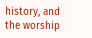history, and the worship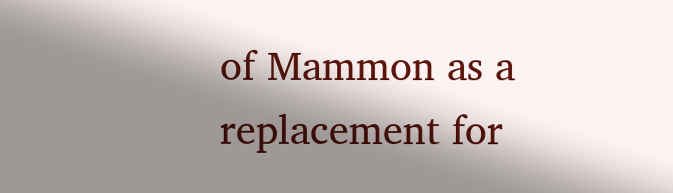of Mammon as a replacement for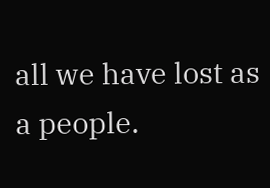all we have lost as a people.